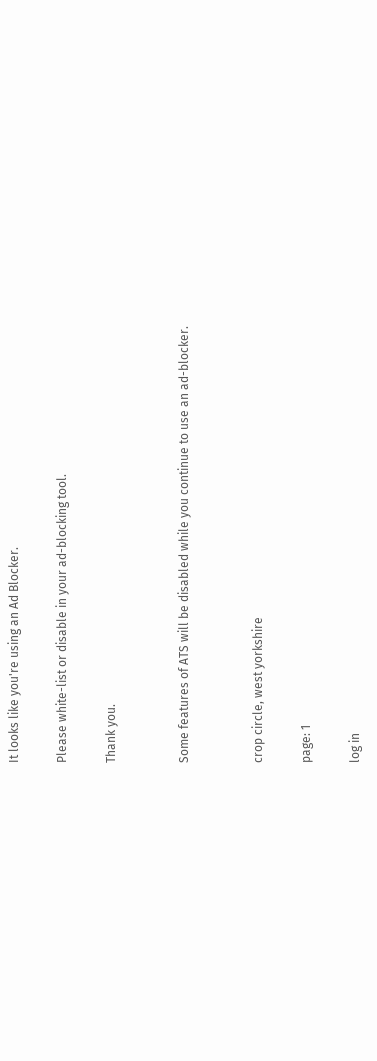It looks like you're using an Ad Blocker.

Please white-list or disable in your ad-blocking tool.

Thank you.


Some features of ATS will be disabled while you continue to use an ad-blocker.


crop circle, west yorkshire

page: 1

log in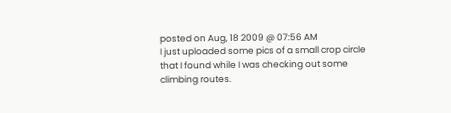posted on Aug, 18 2009 @ 07:56 AM
I just uploaded some pics of a small crop circle that I found while I was checking out some climbing routes.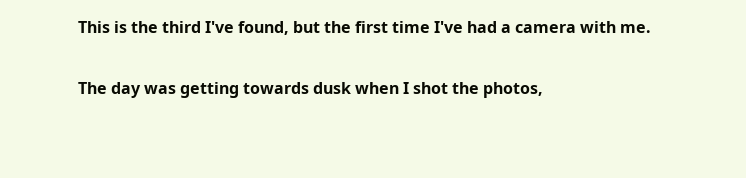This is the third I've found, but the first time I've had a camera with me.

The day was getting towards dusk when I shot the photos,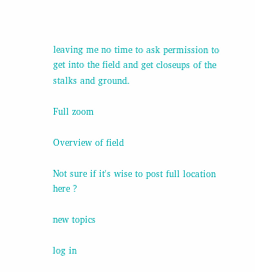leaving me no time to ask permission to get into the field and get closeups of the stalks and ground.

Full zoom

Overview of field

Not sure if it's wise to post full location here ?

new topics

log in